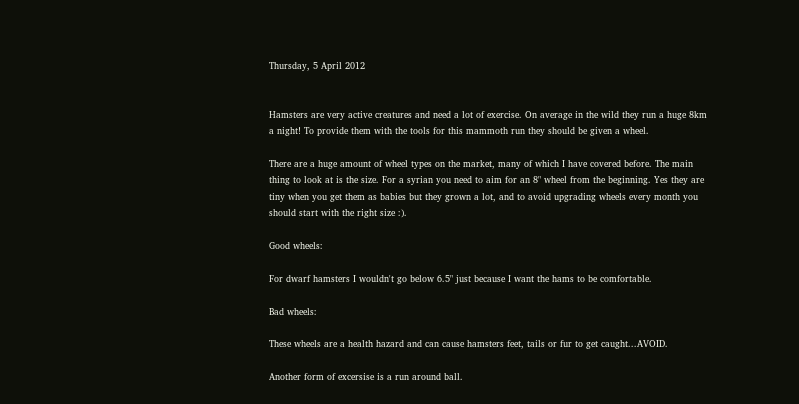Thursday, 5 April 2012


Hamsters are very active creatures and need a lot of exercise. On average in the wild they run a huge 8km a night! To provide them with the tools for this mammoth run they should be given a wheel.

There are a huge amount of wheel types on the market, many of which I have covered before. The main thing to look at is the size. For a syrian you need to aim for an 8" wheel from the beginning. Yes they are tiny when you get them as babies but they grown a lot, and to avoid upgrading wheels every month you should start with the right size :).

Good wheels:

For dwarf hamsters I wouldn't go below 6.5" just because I want the hams to be comfortable.

Bad wheels:

These wheels are a health hazard and can cause hamsters feet, tails or fur to get caught...AVOID.

Another form of excersise is a run around ball.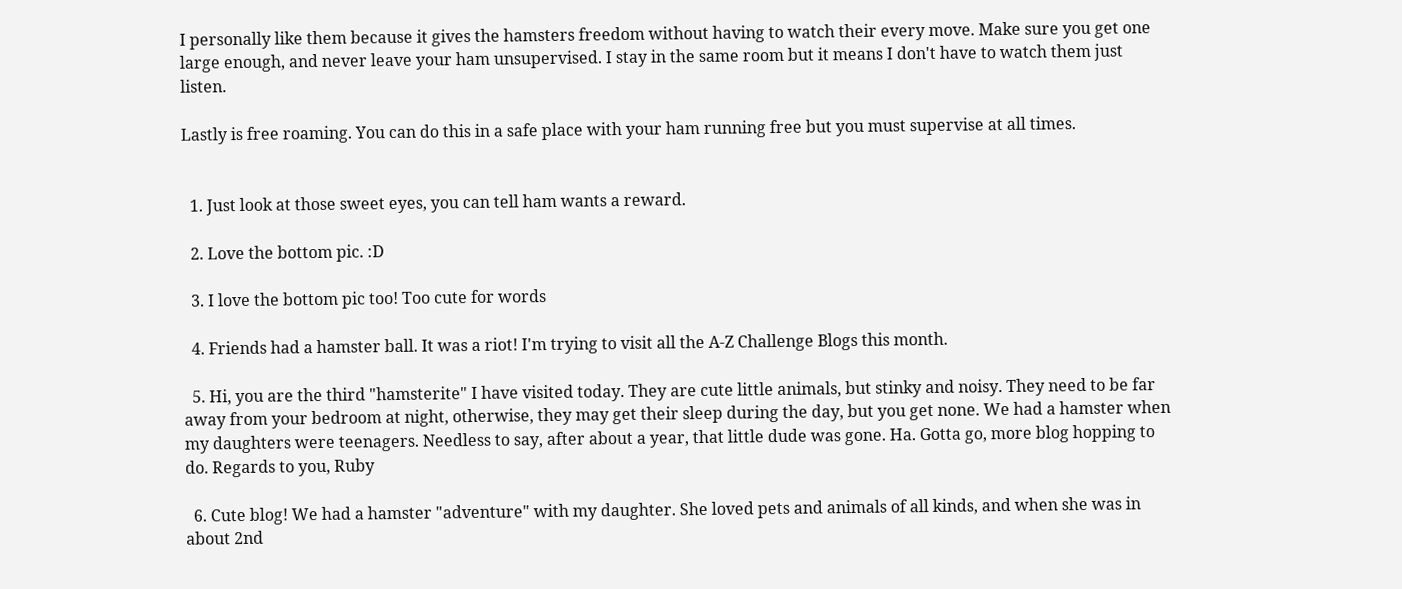I personally like them because it gives the hamsters freedom without having to watch their every move. Make sure you get one large enough, and never leave your ham unsupervised. I stay in the same room but it means I don't have to watch them just listen.

Lastly is free roaming. You can do this in a safe place with your ham running free but you must supervise at all times.


  1. Just look at those sweet eyes, you can tell ham wants a reward.

  2. Love the bottom pic. :D

  3. I love the bottom pic too! Too cute for words

  4. Friends had a hamster ball. It was a riot! I'm trying to visit all the A-Z Challenge Blogs this month.

  5. Hi, you are the third "hamsterite" I have visited today. They are cute little animals, but stinky and noisy. They need to be far away from your bedroom at night, otherwise, they may get their sleep during the day, but you get none. We had a hamster when my daughters were teenagers. Needless to say, after about a year, that little dude was gone. Ha. Gotta go, more blog hopping to do. Regards to you, Ruby

  6. Cute blog! We had a hamster "adventure" with my daughter. She loved pets and animals of all kinds, and when she was in about 2nd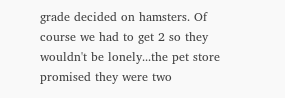grade decided on hamsters. Of course we had to get 2 so they wouldn't be lonely...the pet store promised they were two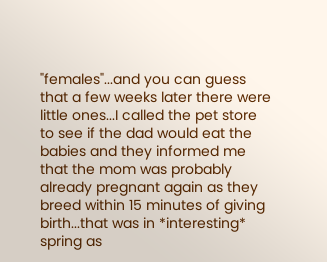"females"...and you can guess that a few weeks later there were little ones...I called the pet store to see if the dad would eat the babies and they informed me that the mom was probably already pregnant again as they breed within 15 minutes of giving birth...that was in *interesting* spring as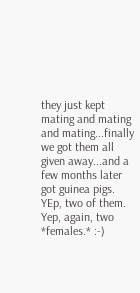they just kept mating and mating and mating...finally we got them all given away...and a few months later got guinea pigs. YEp, two of them. Yep, again, two *females.* :-)